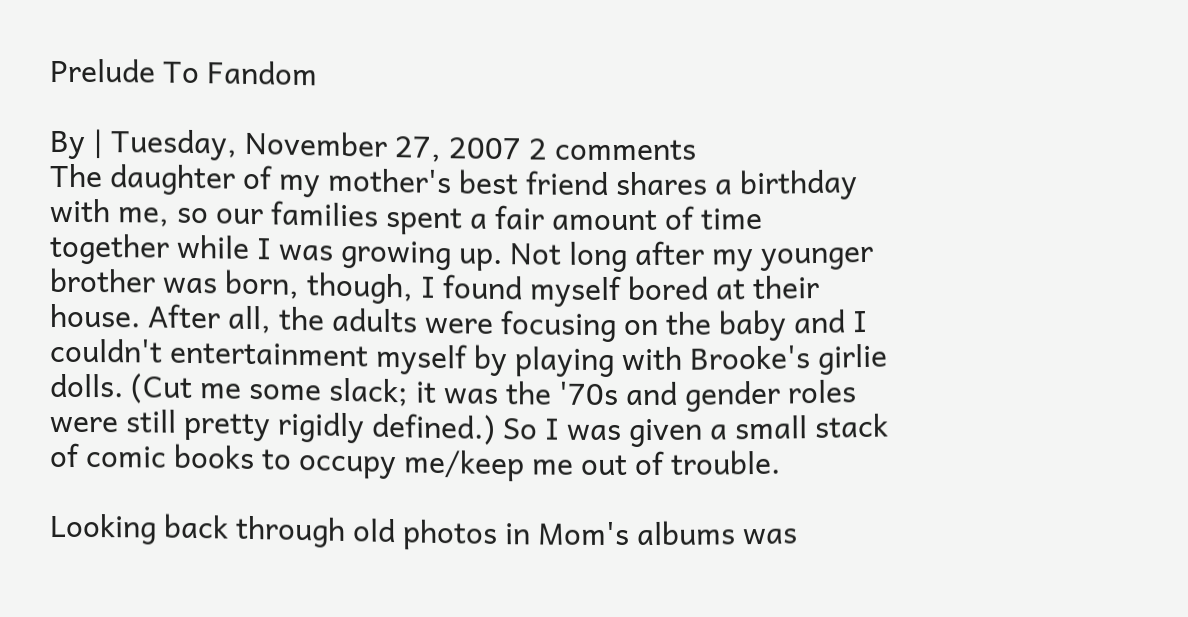Prelude To Fandom

By | Tuesday, November 27, 2007 2 comments
The daughter of my mother's best friend shares a birthday with me, so our families spent a fair amount of time together while I was growing up. Not long after my younger brother was born, though, I found myself bored at their house. After all, the adults were focusing on the baby and I couldn't entertainment myself by playing with Brooke's girlie dolls. (Cut me some slack; it was the '70s and gender roles were still pretty rigidly defined.) So I was given a small stack of comic books to occupy me/keep me out of trouble.

Looking back through old photos in Mom's albums was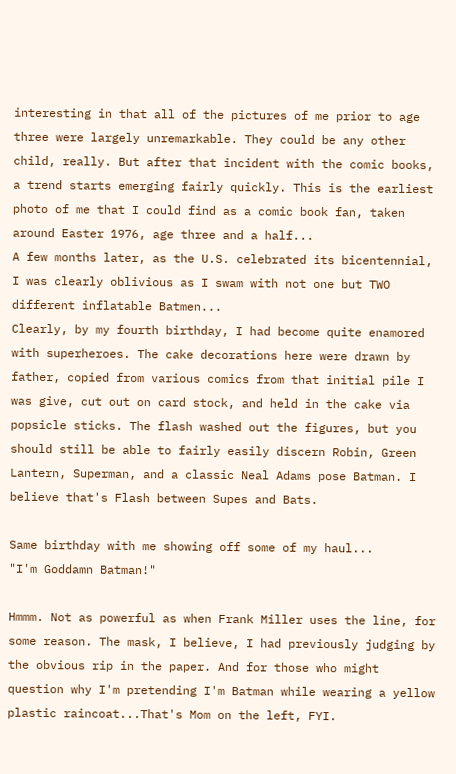interesting in that all of the pictures of me prior to age three were largely unremarkable. They could be any other child, really. But after that incident with the comic books, a trend starts emerging fairly quickly. This is the earliest photo of me that I could find as a comic book fan, taken around Easter 1976, age three and a half...
A few months later, as the U.S. celebrated its bicentennial, I was clearly oblivious as I swam with not one but TWO different inflatable Batmen...
Clearly, by my fourth birthday, I had become quite enamored with superheroes. The cake decorations here were drawn by father, copied from various comics from that initial pile I was give, cut out on card stock, and held in the cake via popsicle sticks. The flash washed out the figures, but you should still be able to fairly easily discern Robin, Green Lantern, Superman, and a classic Neal Adams pose Batman. I believe that's Flash between Supes and Bats.

Same birthday with me showing off some of my haul...
"I'm Goddamn Batman!"

Hmmm. Not as powerful as when Frank Miller uses the line, for some reason. The mask, I believe, I had previously judging by the obvious rip in the paper. And for those who might question why I'm pretending I'm Batman while wearing a yellow plastic raincoat...That's Mom on the left, FYI.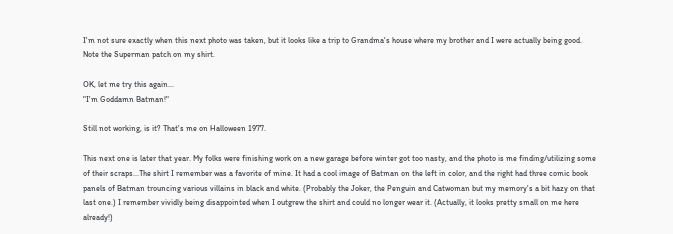I'm not sure exactly when this next photo was taken, but it looks like a trip to Grandma's house where my brother and I were actually being good. Note the Superman patch on my shirt.

OK, let me try this again...
"I'm Goddamn Batman!"

Still not working, is it? That's me on Halloween 1977.

This next one is later that year. My folks were finishing work on a new garage before winter got too nasty, and the photo is me finding/utilizing some of their scraps...The shirt I remember was a favorite of mine. It had a cool image of Batman on the left in color, and the right had three comic book panels of Batman trouncing various villains in black and white. (Probably the Joker, the Penguin and Catwoman but my memory's a bit hazy on that last one.) I remember vividly being disappointed when I outgrew the shirt and could no longer wear it. (Actually, it looks pretty small on me here already!)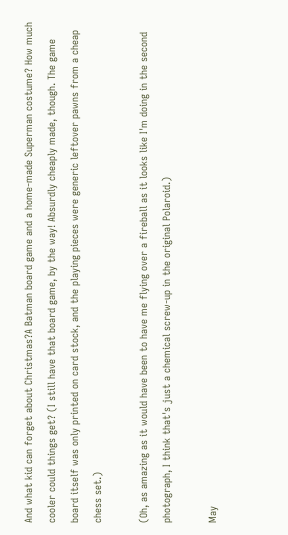And what kid can forget about Christmas?A Batman board game and a home-made Superman costume? How much cooler could things get? (I still have that board game, by the way! Absurdly cheaply made, though. The game board itself was only printed on card stock, and the playing pieces were generic leftover pawns from a cheap chess set.)

(Oh, as amazing as it would have been to have me flying over a fireball as it looks like I'm doing in the second photograph, I think that's just a chemical screw-up in the original Polaroid.)

May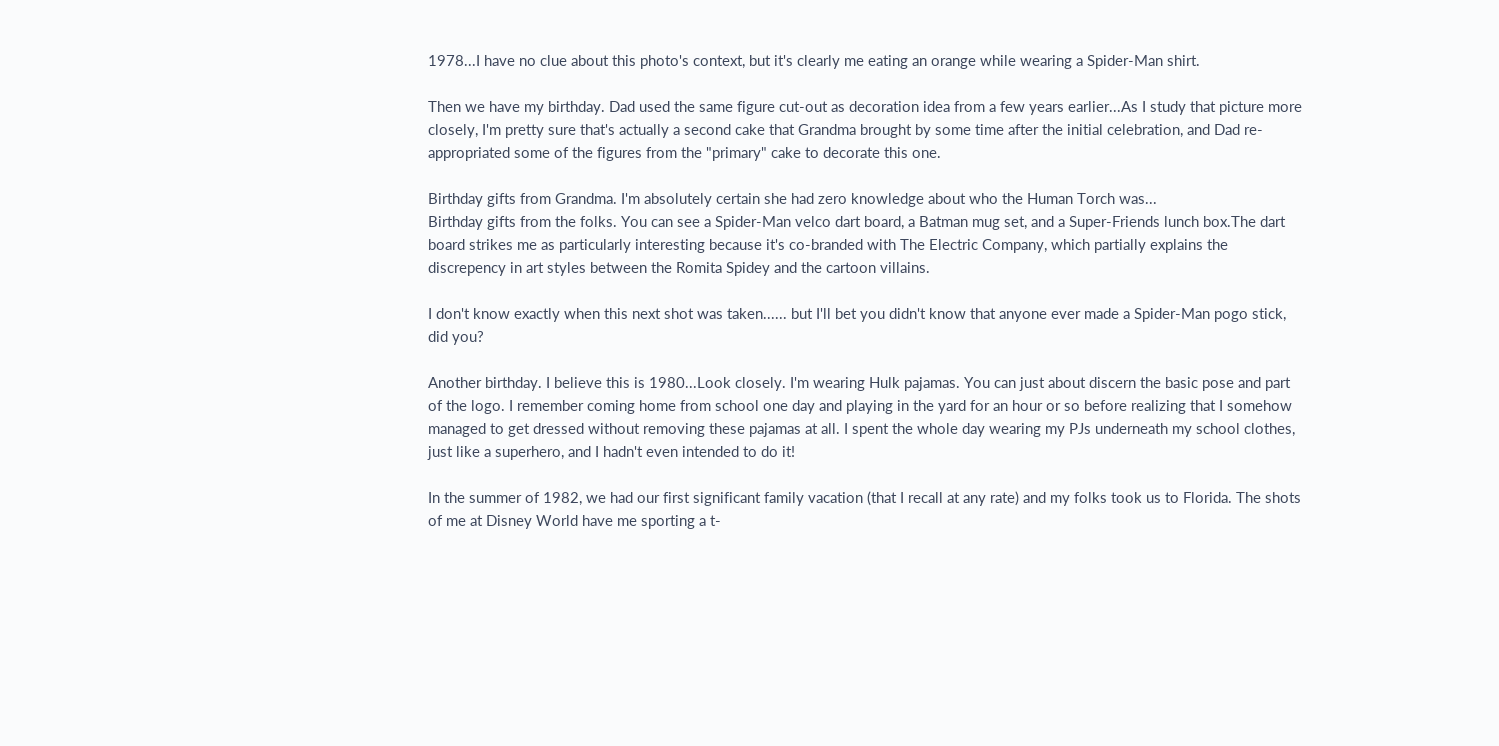1978...I have no clue about this photo's context, but it's clearly me eating an orange while wearing a Spider-Man shirt.

Then we have my birthday. Dad used the same figure cut-out as decoration idea from a few years earlier...As I study that picture more closely, I'm pretty sure that's actually a second cake that Grandma brought by some time after the initial celebration, and Dad re-appropriated some of the figures from the "primary" cake to decorate this one.

Birthday gifts from Grandma. I'm absolutely certain she had zero knowledge about who the Human Torch was...
Birthday gifts from the folks. You can see a Spider-Man velco dart board, a Batman mug set, and a Super-Friends lunch box.The dart board strikes me as particularly interesting because it's co-branded with The Electric Company, which partially explains the discrepency in art styles between the Romita Spidey and the cartoon villains.

I don't know exactly when this next shot was taken...... but I'll bet you didn't know that anyone ever made a Spider-Man pogo stick, did you?

Another birthday. I believe this is 1980...Look closely. I'm wearing Hulk pajamas. You can just about discern the basic pose and part of the logo. I remember coming home from school one day and playing in the yard for an hour or so before realizing that I somehow managed to get dressed without removing these pajamas at all. I spent the whole day wearing my PJs underneath my school clothes, just like a superhero, and I hadn't even intended to do it!

In the summer of 1982, we had our first significant family vacation (that I recall at any rate) and my folks took us to Florida. The shots of me at Disney World have me sporting a t-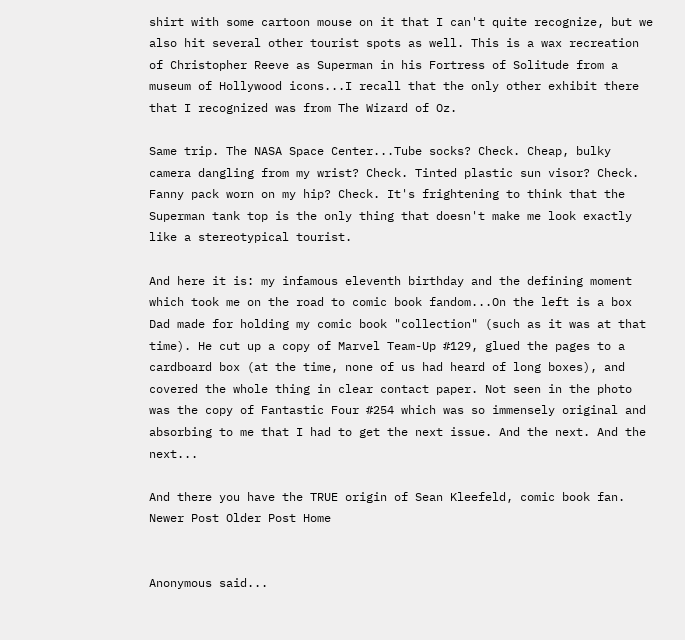shirt with some cartoon mouse on it that I can't quite recognize, but we also hit several other tourist spots as well. This is a wax recreation of Christopher Reeve as Superman in his Fortress of Solitude from a museum of Hollywood icons...I recall that the only other exhibit there that I recognized was from The Wizard of Oz.

Same trip. The NASA Space Center...Tube socks? Check. Cheap, bulky camera dangling from my wrist? Check. Tinted plastic sun visor? Check. Fanny pack worn on my hip? Check. It's frightening to think that the Superman tank top is the only thing that doesn't make me look exactly like a stereotypical tourist.

And here it is: my infamous eleventh birthday and the defining moment which took me on the road to comic book fandom...On the left is a box Dad made for holding my comic book "collection" (such as it was at that time). He cut up a copy of Marvel Team-Up #129, glued the pages to a cardboard box (at the time, none of us had heard of long boxes), and covered the whole thing in clear contact paper. Not seen in the photo was the copy of Fantastic Four #254 which was so immensely original and absorbing to me that I had to get the next issue. And the next. And the next...

And there you have the TRUE origin of Sean Kleefeld, comic book fan.
Newer Post Older Post Home


Anonymous said...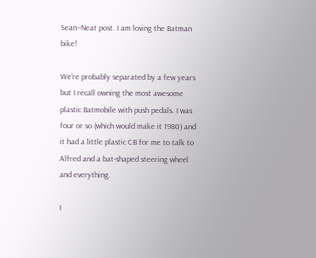Sean--Neat post. I am loving the Batman bike!

We're probably separated by a few years but I recall owning the most awesome plastic Batmobile with push pedals. I was four or so (which would make it 1980) and it had a little plastic CB for me to talk to Alfred and a bat-shaped steering wheel and everything.

I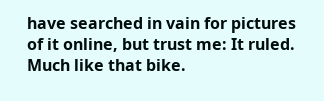have searched in vain for pictures of it online, but trust me: It ruled. Much like that bike.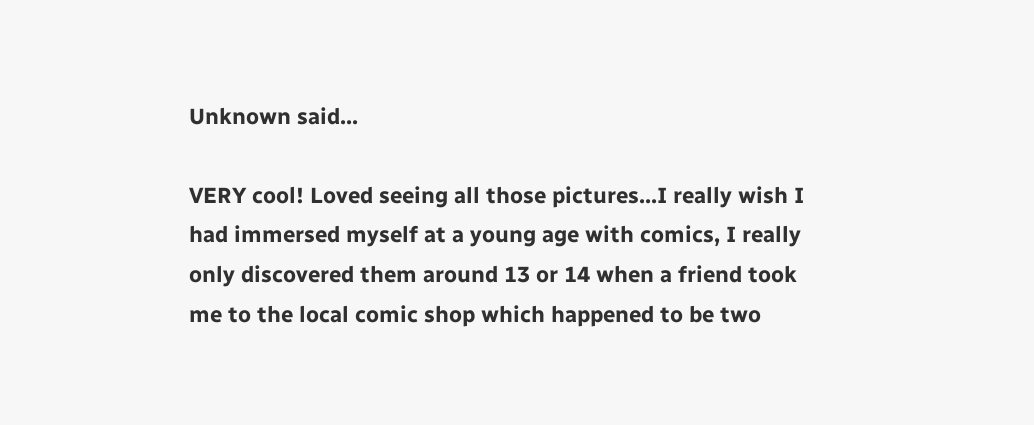Unknown said...

VERY cool! Loved seeing all those pictures...I really wish I had immersed myself at a young age with comics, I really only discovered them around 13 or 14 when a friend took me to the local comic shop which happened to be two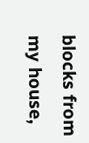blocks from my house,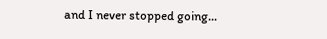and I never stopped going...